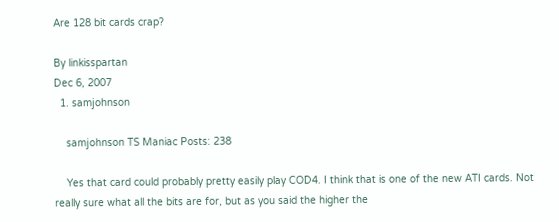Are 128 bit cards crap?

By linkisspartan
Dec 6, 2007
  1. samjohnson

    samjohnson TS Maniac Posts: 238

    Yes that card could probably pretty easily play COD4. I think that is one of the new ATI cards. Not really sure what all the bits are for, but as you said the higher the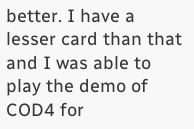better. I have a lesser card than that and I was able to play the demo of COD4 for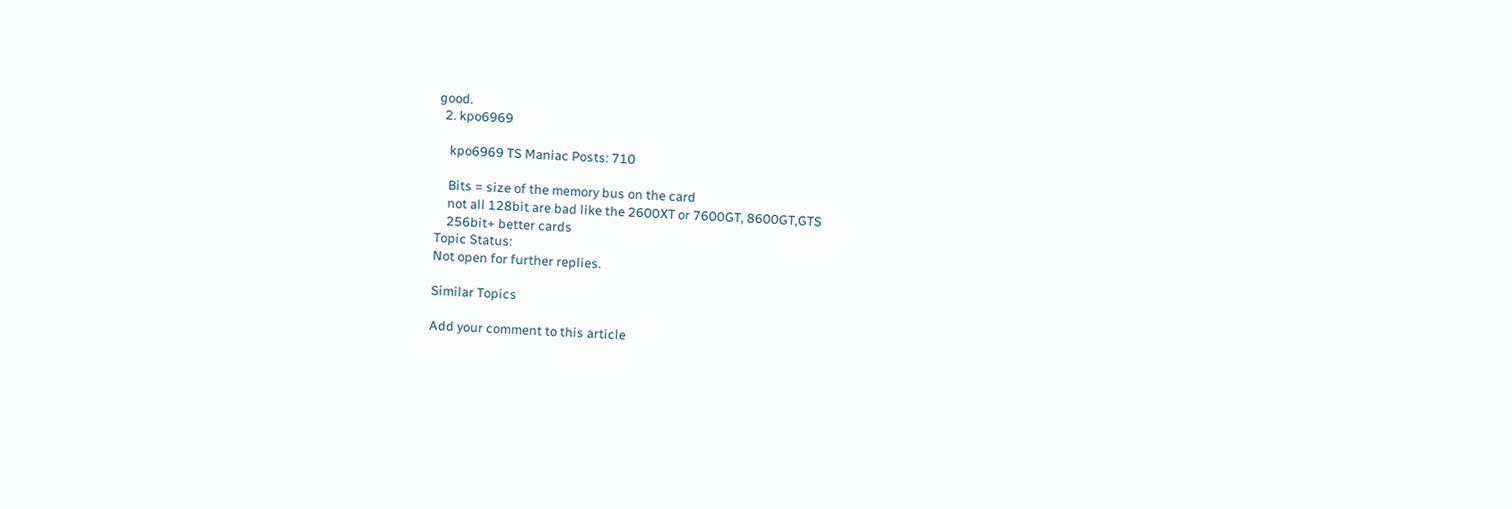good.
  2. kpo6969

    kpo6969 TS Maniac Posts: 710

    Bits = size of the memory bus on the card
    not all 128bit are bad like the 2600XT or 7600GT, 8600GT,GTS
    256bit+ better cards
Topic Status:
Not open for further replies.

Similar Topics

Add your comment to this article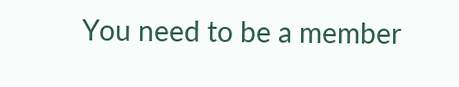You need to be a member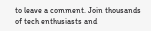to leave a comment. Join thousands of tech enthusiasts and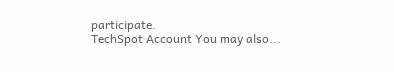participate.
TechSpot Account You may also...